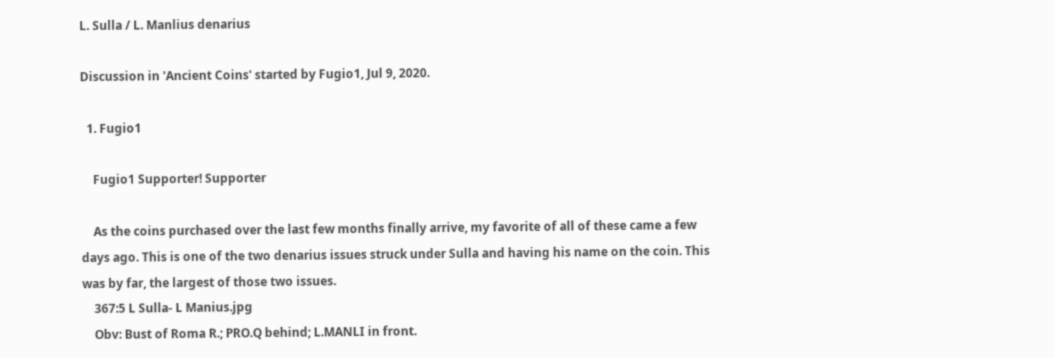L. Sulla / L. Manlius denarius

Discussion in 'Ancient Coins' started by Fugio1, Jul 9, 2020.

  1. Fugio1

    Fugio1 Supporter! Supporter

    As the coins purchased over the last few months finally arrive, my favorite of all of these came a few days ago. This is one of the two denarius issues struck under Sulla and having his name on the coin. This was by far, the largest of those two issues.
    367:5 L Sulla- L Manius.jpg
    Obv: Bust of Roma R.; PRO.Q behind; L.MANLI in front.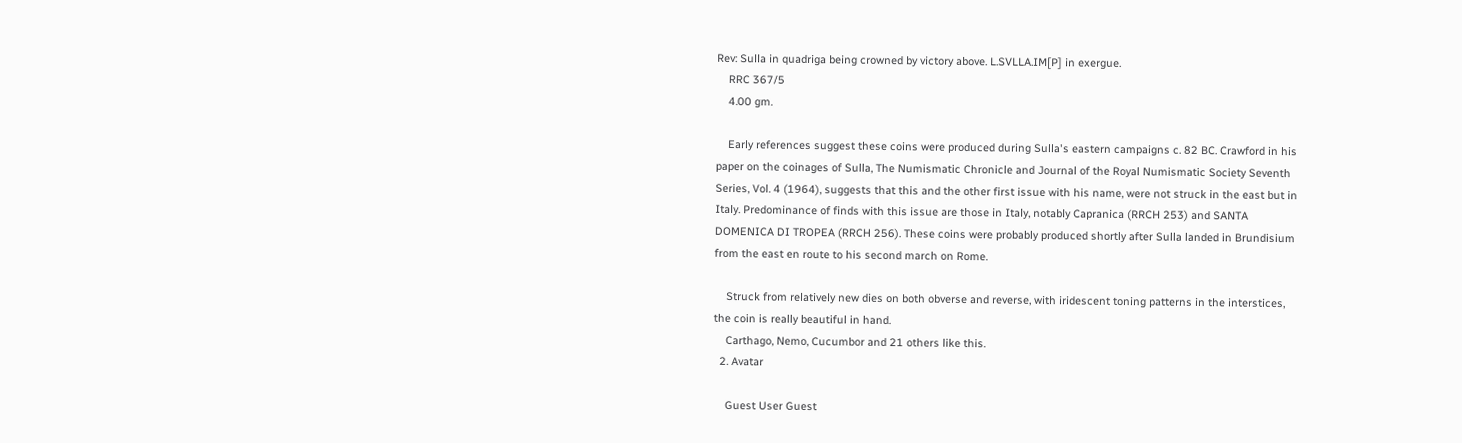Rev: Sulla in quadriga being crowned by victory above. L.SVLLA.IM[P] in exergue.
    RRC 367/5
    4.00 gm.

    Early references suggest these coins were produced during Sulla's eastern campaigns c. 82 BC. Crawford in his paper on the coinages of Sulla, The Numismatic Chronicle and Journal of the Royal Numismatic Society Seventh Series, Vol. 4 (1964), suggests that this and the other first issue with his name, were not struck in the east but in Italy. Predominance of finds with this issue are those in Italy, notably Capranica (RRCH 253) and SANTA DOMENICA DI TROPEA (RRCH 256). These coins were probably produced shortly after Sulla landed in Brundisium from the east en route to his second march on Rome.

    Struck from relatively new dies on both obverse and reverse, with iridescent toning patterns in the interstices, the coin is really beautiful in hand.
    Carthago, Nemo, Cucumbor and 21 others like this.
  2. Avatar

    Guest User Guest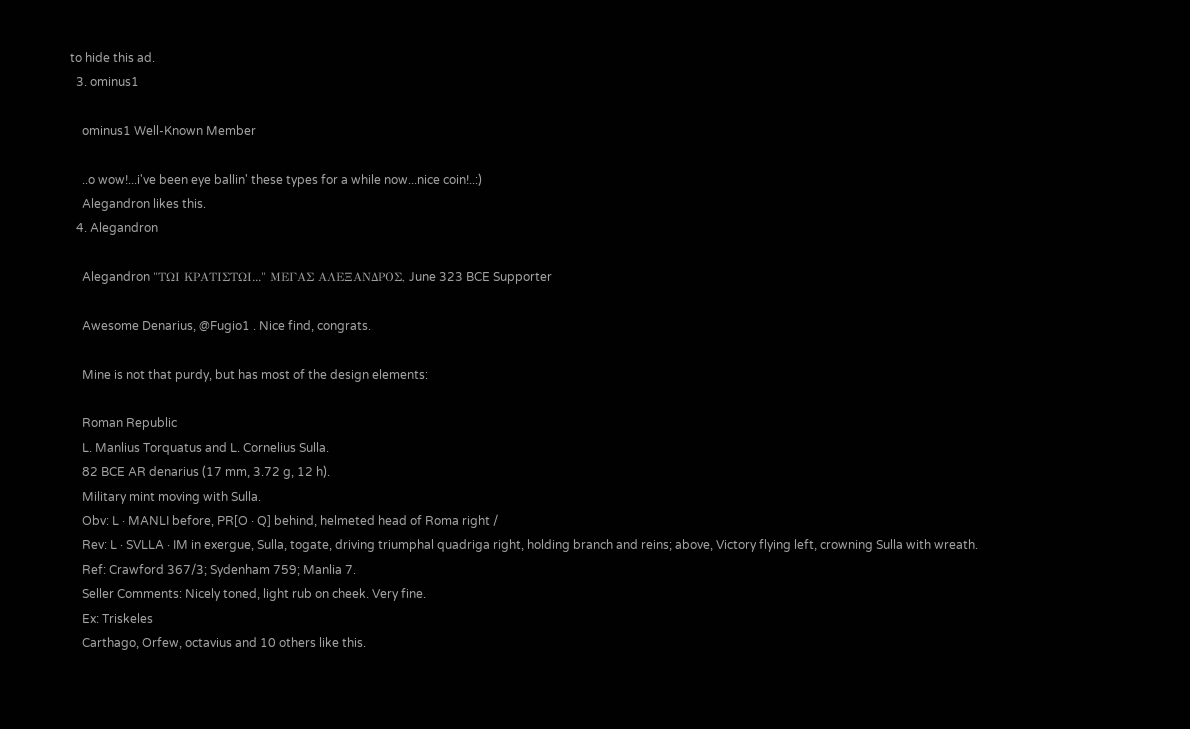to hide this ad.
  3. ominus1

    ominus1 Well-Known Member

    ..o wow!...i've been eye ballin' these types for a while now...nice coin!..:)
    Alegandron likes this.
  4. Alegandron

    Alegandron "ΤΩΙ ΚΡΑΤΙΣΤΩΙ..." ΜΕΓΑΣ ΑΛΕΞΑΝΔΡΟΣ, June 323 BCE Supporter

    Awesome Denarius, @Fugio1 . Nice find, congrats.

    Mine is not that purdy, but has most of the design elements:

    Roman Republic
    L. Manlius Torquatus and L. Cornelius Sulla.
    82 BCE AR denarius (17 mm, 3.72 g, 12 h).
    Military mint moving with Sulla.
    Obv: L · MANLI before, PR[O · Q] behind, helmeted head of Roma right /
    Rev: L · SVLLA · IM in exergue, Sulla, togate, driving triumphal quadriga right, holding branch and reins; above, Victory flying left, crowning Sulla with wreath.
    Ref: Crawford 367/3; Sydenham 759; Manlia 7.
    Seller Comments: Nicely toned, light rub on cheek. Very fine.
    Ex: Triskeles
    Carthago, Orfew, octavius and 10 others like this.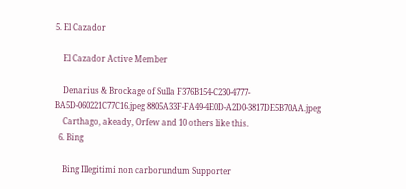5. El Cazador

    El Cazador Active Member

    Denarius & Brockage of Sulla F376B154-C230-4777-BA5D-060221C77C16.jpeg 8805A33F-FA49-4E0D-A2D0-3817DE5B70AA.jpeg
    Carthago, akeady, Orfew and 10 others like this.
  6. Bing

    Bing Illegitimi non carborundum Supporter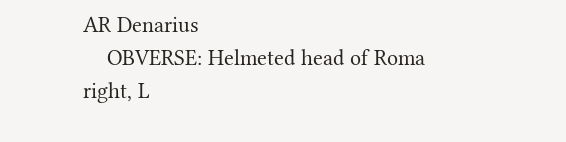AR Denarius
    OBVERSE: Helmeted head of Roma right, L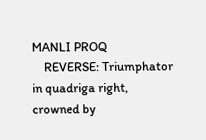MANLI PROQ
    REVERSE: Triumphator in quadriga right, crowned by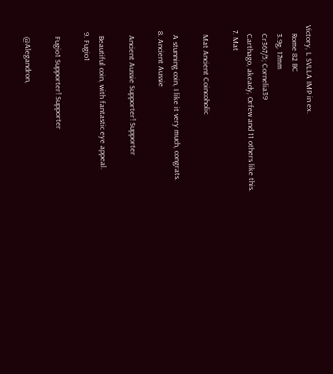Victory, L SVLLA IMP in ex.
    Rome 82 BC
    3.9g, 17mm
    Cr367/5; Cornelia39
    Carthago, akeady, Orfew and 11 others like this.
  7. Mat

    Mat Ancient Coincoholic

    A stunning coin, I like it very much, congrats.
  8. Ancient Aussie

    Ancient Aussie Supporter! Supporter

    Beautiful coin, with fantastic eye appeal.
  9. Fugio1

    Fugio1 Supporter! Supporter

    @Alegandron,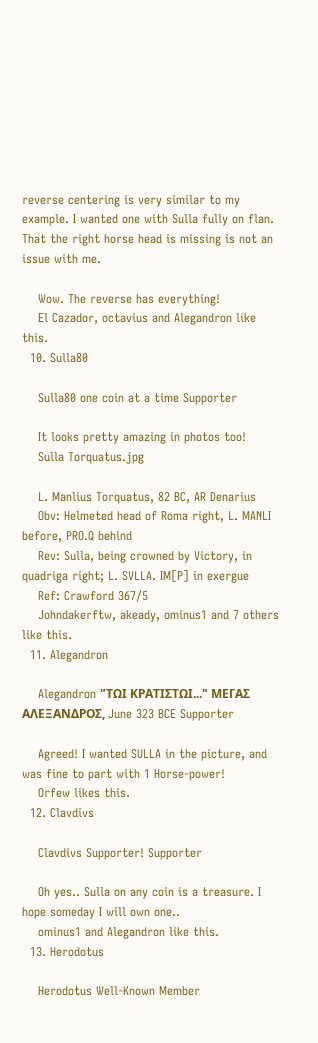reverse centering is very similar to my example. I wanted one with Sulla fully on flan. That the right horse head is missing is not an issue with me.

    Wow. The reverse has everything!
    El Cazador, octavius and Alegandron like this.
  10. Sulla80

    Sulla80 one coin at a time Supporter

    It looks pretty amazing in photos too!
    Sulla Torquatus.jpg

    L. Manlius Torquatus, 82 BC, AR Denarius
    Obv: Helmeted head of Roma right, L. MANLI before, PRO.Q behind
    Rev: Sulla, being crowned by Victory, in quadriga right; L. SVLLA. IM[P] in exergue
    Ref: Crawford 367/5
    Johndakerftw, akeady, ominus1 and 7 others like this.
  11. Alegandron

    Alegandron "ΤΩΙ ΚΡΑΤΙΣΤΩΙ..." ΜΕΓΑΣ ΑΛΕΞΑΝΔΡΟΣ, June 323 BCE Supporter

    Agreed! I wanted SULLA in the picture, and was fine to part with 1 Horse-power!
    Orfew likes this.
  12. Clavdivs

    Clavdivs Supporter! Supporter

    Oh yes.. Sulla on any coin is a treasure. I hope someday I will own one..
    ominus1 and Alegandron like this.
  13. Herodotus

    Herodotus Well-Known Member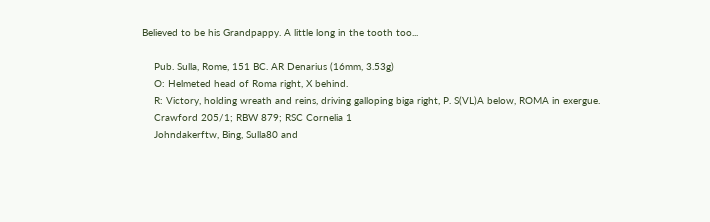Believed to be his Grandpappy. A little long in the tooth too...

    Pub. Sulla, Rome, 151 BC. AR Denarius (16mm, 3.53g)
    O: Helmeted head of Roma right, X behind.
    R: Victory, holding wreath and reins, driving galloping biga right, P. S(VL)A below, ROMA in exergue.
    Crawford 205/1; RBW 879; RSC Cornelia 1
    Johndakerftw, Bing, Sulla80 and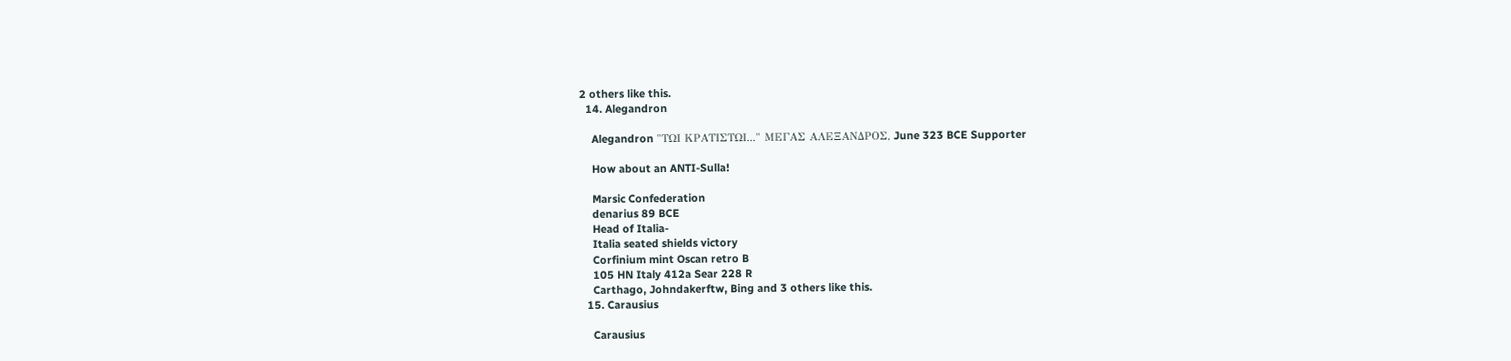2 others like this.
  14. Alegandron

    Alegandron "ΤΩΙ ΚΡΑΤΙΣΤΩΙ..." ΜΕΓΑΣ ΑΛΕΞΑΝΔΡΟΣ, June 323 BCE Supporter

    How about an ANTI-Sulla!

    Marsic Confederation
    denarius 89 BCE
    Head of Italia-
    Italia seated shields victory
    Corfinium mint Oscan retro B
    105 HN Italy 412a Sear 228 R
    Carthago, Johndakerftw, Bing and 3 others like this.
  15. Carausius

    Carausius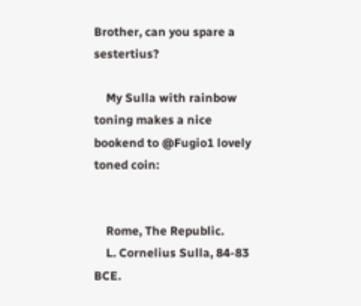Brother, can you spare a sestertius?

    My Sulla with rainbow toning makes a nice bookend to @Fugio1 lovely toned coin:


    Rome, The Republic.
    L. Cornelius Sulla, 84-83 BCE.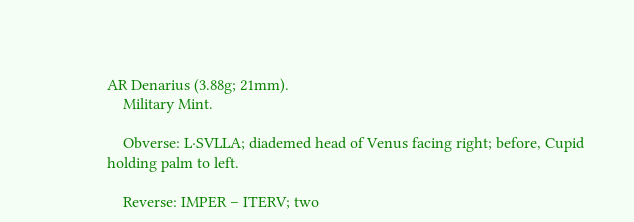AR Denarius (3.88g; 21mm).
    Military Mint.

    Obverse: L·SVLLA; diademed head of Venus facing right; before, Cupid holding palm to left.

    Reverse: IMPER – ITERV; two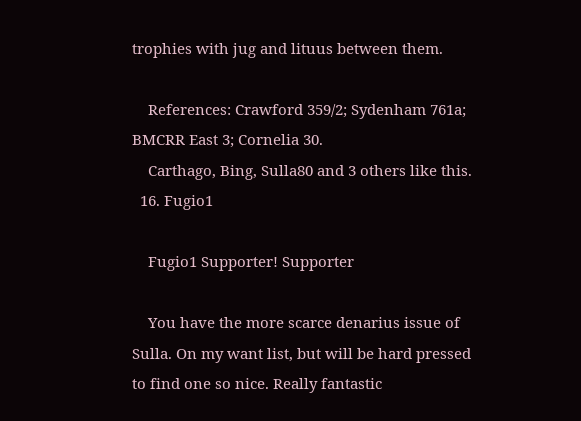trophies with jug and lituus between them.

    References: Crawford 359/2; Sydenham 761a; BMCRR East 3; Cornelia 30.
    Carthago, Bing, Sulla80 and 3 others like this.
  16. Fugio1

    Fugio1 Supporter! Supporter

    You have the more scarce denarius issue of Sulla. On my want list, but will be hard pressed to find one so nice. Really fantastic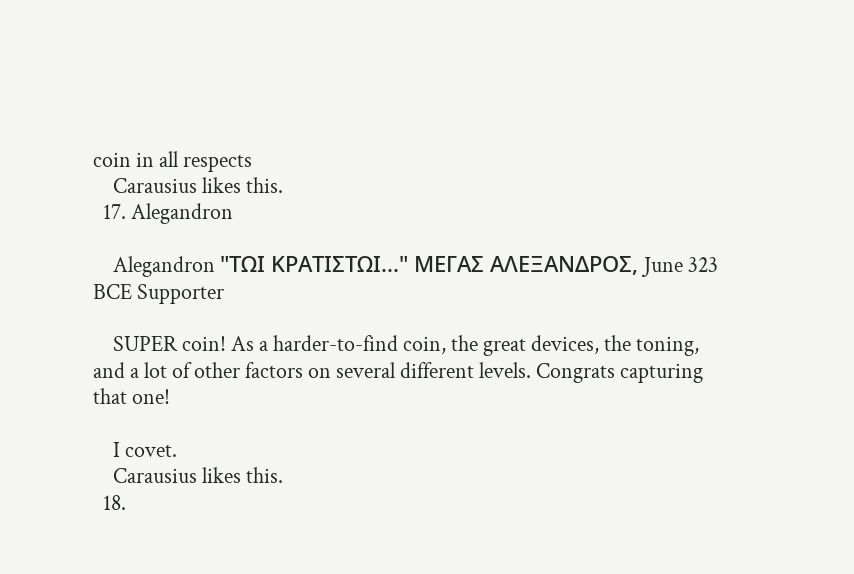coin in all respects
    Carausius likes this.
  17. Alegandron

    Alegandron "ΤΩΙ ΚΡΑΤΙΣΤΩΙ..." ΜΕΓΑΣ ΑΛΕΞΑΝΔΡΟΣ, June 323 BCE Supporter

    SUPER coin! As a harder-to-find coin, the great devices, the toning, and a lot of other factors on several different levels. Congrats capturing that one!

    I covet.
    Carausius likes this.
  18.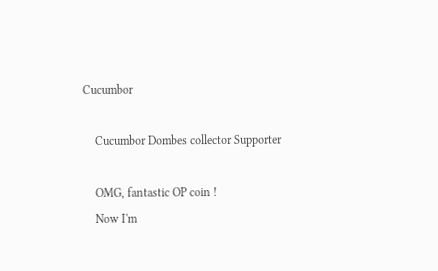Cucumbor

    Cucumbor Dombes collector Supporter

    OMG, fantastic OP coin !
    Now I'm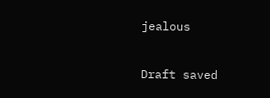jealous

Draft saved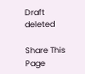Draft deleted

Share This Page